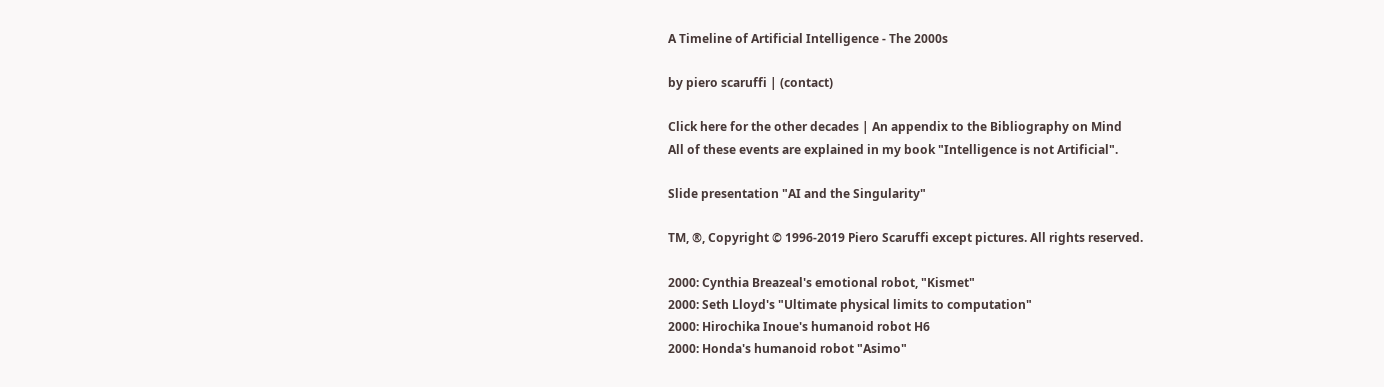A Timeline of Artificial Intelligence - The 2000s

by piero scaruffi | (contact)

Click here for the other decades | An appendix to the Bibliography on Mind
All of these events are explained in my book "Intelligence is not Artificial".

Slide presentation "AI and the Singularity"

TM, ®, Copyright © 1996-2019 Piero Scaruffi except pictures. All rights reserved.

2000: Cynthia Breazeal's emotional robot, "Kismet"
2000: Seth Lloyd's "Ultimate physical limits to computation"
2000: Hirochika Inoue's humanoid robot H6
2000: Honda's humanoid robot "Asimo"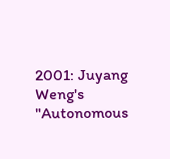2001: Juyang Weng's "Autonomous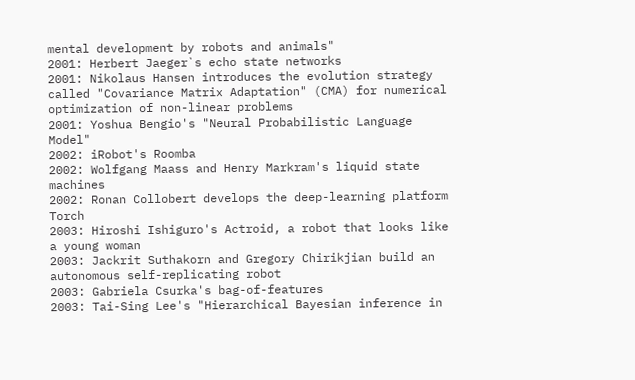mental development by robots and animals"
2001: Herbert Jaeger`s echo state networks
2001: Nikolaus Hansen introduces the evolution strategy called "Covariance Matrix Adaptation" (CMA) for numerical optimization of non-linear problems
2001: Yoshua Bengio's "Neural Probabilistic Language Model"
2002: iRobot's Roomba
2002: Wolfgang Maass and Henry Markram's liquid state machines
2002: Ronan Collobert develops the deep-learning platform Torch
2003: Hiroshi Ishiguro's Actroid, a robot that looks like a young woman
2003: Jackrit Suthakorn and Gregory Chirikjian build an autonomous self-replicating robot
2003: Gabriela Csurka's bag-of-features
2003: Tai-Sing Lee's "Hierarchical Bayesian inference in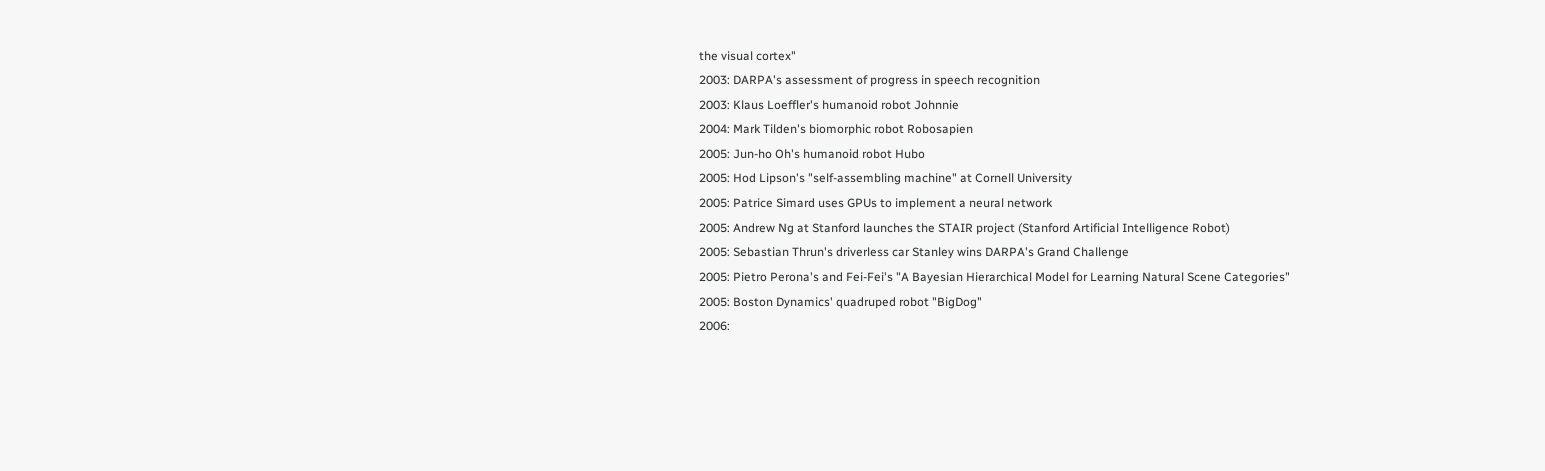the visual cortex"
2003: DARPA's assessment of progress in speech recognition
2003: Klaus Loeffler's humanoid robot Johnnie
2004: Mark Tilden's biomorphic robot Robosapien
2005: Jun-ho Oh's humanoid robot Hubo
2005: Hod Lipson's "self-assembling machine" at Cornell University
2005: Patrice Simard uses GPUs to implement a neural network
2005: Andrew Ng at Stanford launches the STAIR project (Stanford Artificial Intelligence Robot)
2005: Sebastian Thrun's driverless car Stanley wins DARPA's Grand Challenge
2005: Pietro Perona's and Fei-Fei's "A Bayesian Hierarchical Model for Learning Natural Scene Categories"
2005: Boston Dynamics' quadruped robot "BigDog"
2006: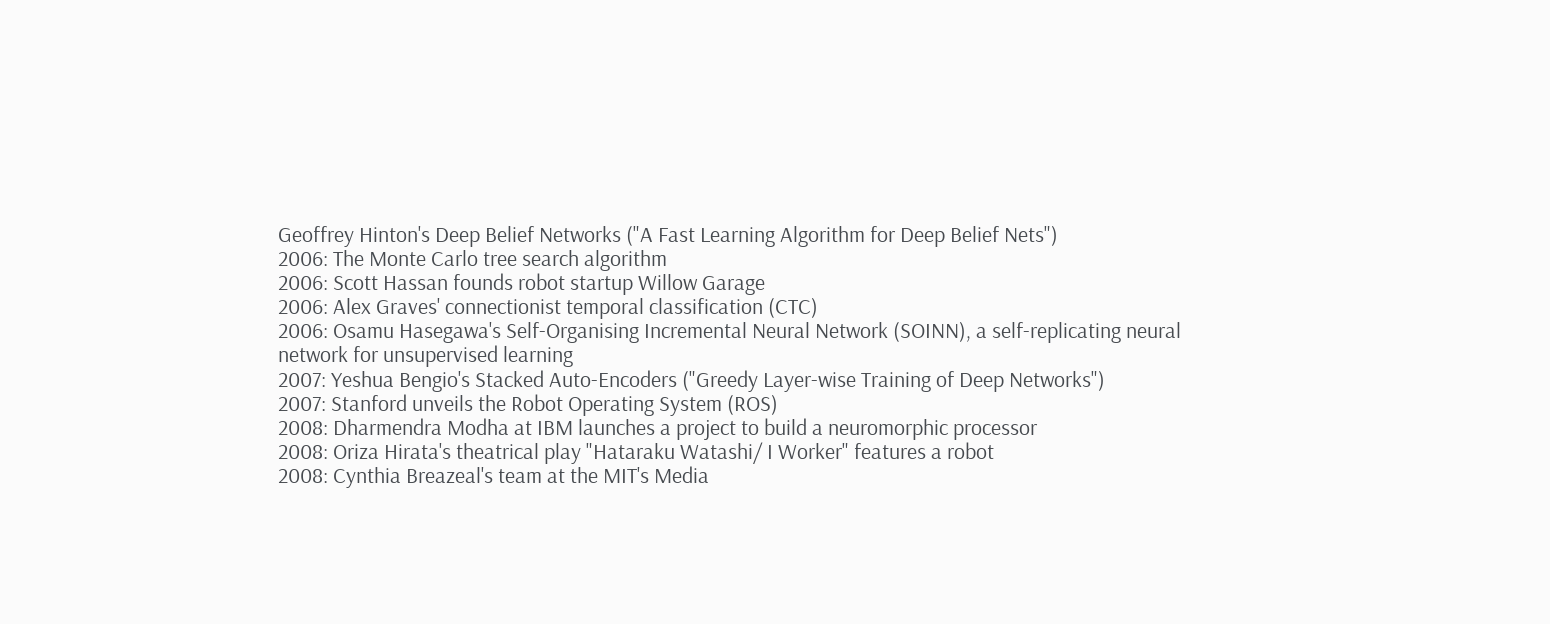Geoffrey Hinton's Deep Belief Networks ("A Fast Learning Algorithm for Deep Belief Nets")
2006: The Monte Carlo tree search algorithm
2006: Scott Hassan founds robot startup Willow Garage
2006: Alex Graves' connectionist temporal classification (CTC)
2006: Osamu Hasegawa's Self-Organising Incremental Neural Network (SOINN), a self-replicating neural network for unsupervised learning
2007: Yeshua Bengio's Stacked Auto-Encoders ("Greedy Layer-wise Training of Deep Networks")
2007: Stanford unveils the Robot Operating System (ROS)
2008: Dharmendra Modha at IBM launches a project to build a neuromorphic processor
2008: Oriza Hirata's theatrical play "Hataraku Watashi/ I Worker" features a robot
2008: Cynthia Breazeal's team at the MIT's Media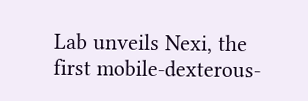Lab unveils Nexi, the first mobile-dexterous-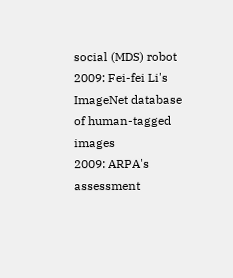social (MDS) robot
2009: Fei-fei Li's ImageNet database of human-tagged images
2009: ARPA's assessment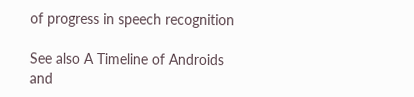of progress in speech recognition

See also A Timeline of Androids and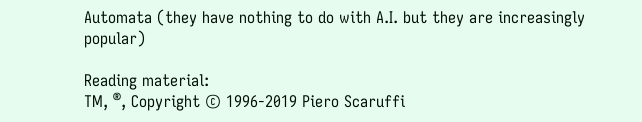Automata (they have nothing to do with A.I. but they are increasingly popular)

Reading material:
TM, ®, Copyright © 1996-2019 Piero Scaruffi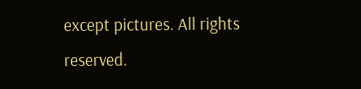except pictures. All rights reserved.